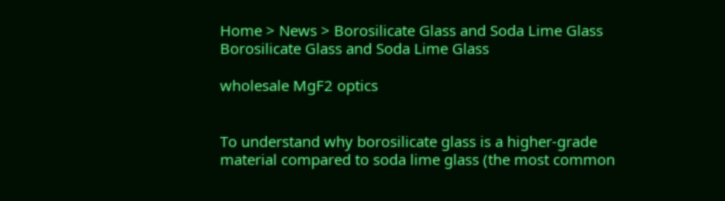Home > News > Borosilicate Glass and Soda Lime Glass
Borosilicate Glass and Soda Lime Glass

wholesale MgF2 optics


To understand why borosilicate glass is a higher-grade material compared to soda lime glass (the most common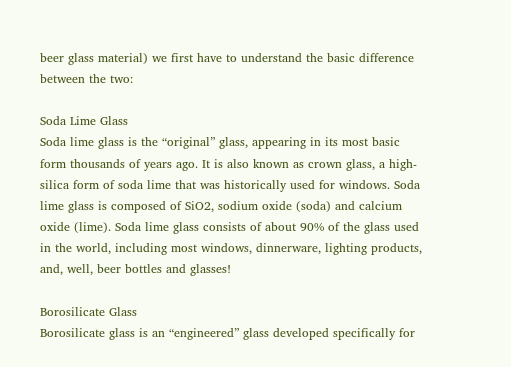beer glass material) we first have to understand the basic difference between the two:

Soda Lime Glass
Soda lime glass is the “original” glass, appearing in its most basic form thousands of years ago. It is also known as crown glass, a high-silica form of soda lime that was historically used for windows. Soda lime glass is composed of SiO2, sodium oxide (soda) and calcium oxide (lime). Soda lime glass consists of about 90% of the glass used in the world, including most windows, dinnerware, lighting products, and, well, beer bottles and glasses!

Borosilicate Glass
Borosilicate glass is an “engineered” glass developed specifically for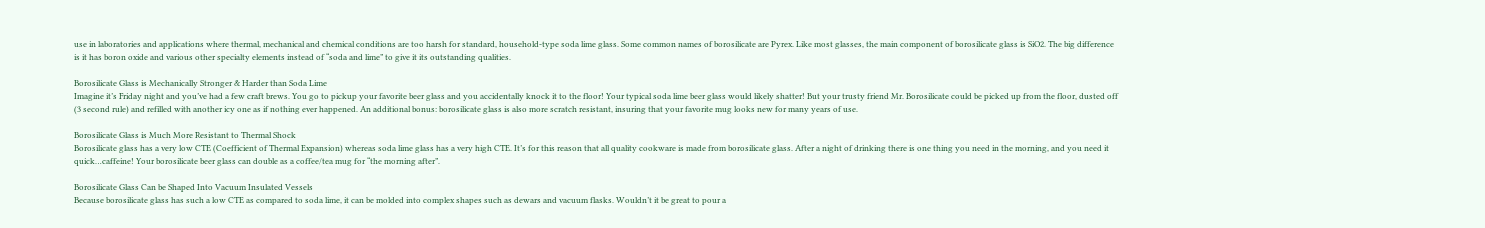use in laboratories and applications where thermal, mechanical and chemical conditions are too harsh for standard, household-type soda lime glass. Some common names of borosilicate are Pyrex. Like most glasses, the main component of borosilicate glass is SiO2. The big difference is it has boron oxide and various other specialty elements instead of “soda and lime” to give it its outstanding qualities.

Borosilicate Glass is Mechanically Stronger & Harder than Soda Lime
Imagine it’s Friday night and you’ve had a few craft brews. You go to pickup your favorite beer glass and you accidentally knock it to the floor! Your typical soda lime beer glass would likely shatter! But your trusty friend Mr. Borosilicate could be picked up from the floor, dusted off (3 second rule) and refilled with another icy one as if nothing ever happened. An additional bonus: borosilicate glass is also more scratch resistant, insuring that your favorite mug looks new for many years of use.

Borosilicate Glass is Much More Resistant to Thermal Shock
Borosilicate glass has a very low CTE (Coefficient of Thermal Expansion) whereas soda lime glass has a very high CTE. It’s for this reason that all quality cookware is made from borosilicate glass. After a night of drinking there is one thing you need in the morning, and you need it quick…caffeine! Your borosilicate beer glass can double as a coffee/tea mug for “the morning after”.

Borosilicate Glass Can be Shaped Into Vacuum Insulated Vessels
Because borosilicate glass has such a low CTE as compared to soda lime, it can be molded into complex shapes such as dewars and vacuum flasks. Wouldn’t it be great to pour a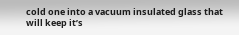cold one into a vacuum insulated glass that will keep it’s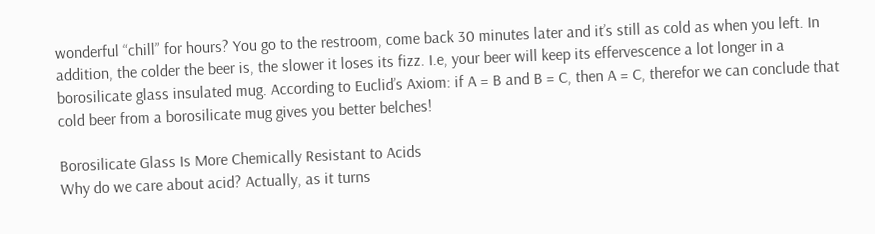wonderful “chill” for hours? You go to the restroom, come back 30 minutes later and it’s still as cold as when you left. In addition, the colder the beer is, the slower it loses its fizz. I.e, your beer will keep its effervescence a lot longer in a borosilicate glass insulated mug. According to Euclid’s Axiom: if A = B and B = C, then A = C, therefor we can conclude that cold beer from a borosilicate mug gives you better belches!

Borosilicate Glass Is More Chemically Resistant to Acids
Why do we care about acid? Actually, as it turns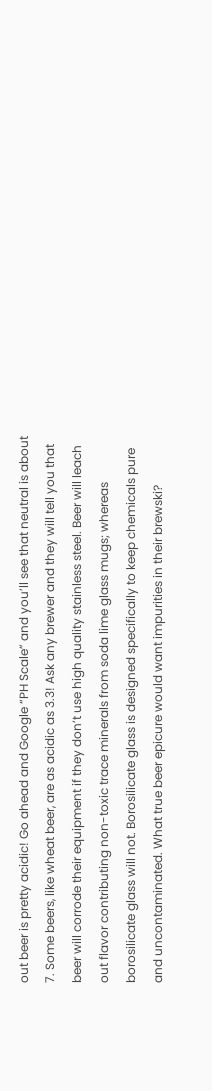out beer is pretty acidic! Go ahead and Google “PH Scale” and you’ll see that neutral is about 7. Some beers, like wheat beer, are as acidic as 3.3! Ask any brewer and they will tell you that beer will corrode their equipment if they don’t use high quality stainless steel. Beer will leach out flavor contributing non-toxic trace minerals from soda lime glass mugs; whereas borosilicate glass will not. Borosilicate glass is designed specifically to keep chemicals pure and uncontaminated. What true beer epicure would want impurities in their brewski?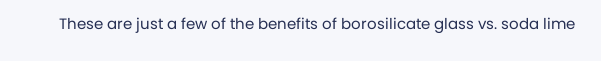These are just a few of the benefits of borosilicate glass vs. soda lime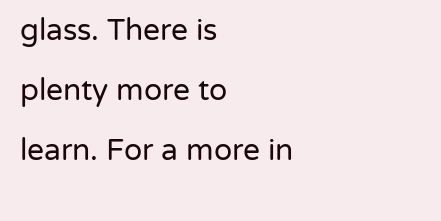glass. There is plenty more to learn. For a more in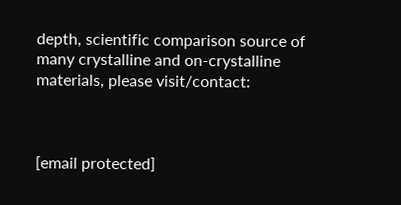depth, scientific comparison source of many crystalline and on-crystalline materials, please visit/contact:



[email protected]